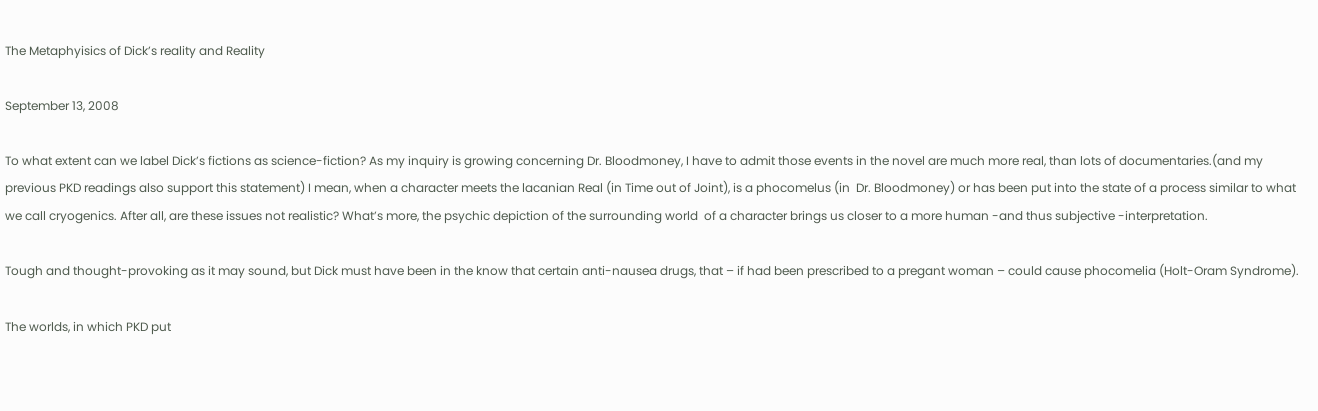The Metaphyisics of Dick’s reality and Reality

September 13, 2008

To what extent can we label Dick’s fictions as science-fiction? As my inquiry is growing concerning Dr. Bloodmoney, I have to admit those events in the novel are much more real, than lots of documentaries.(and my previous PKD readings also support this statement) I mean, when a character meets the lacanian Real (in Time out of Joint), is a phocomelus (in  Dr. Bloodmoney) or has been put into the state of a process similar to what we call cryogenics. After all, are these issues not realistic? What’s more, the psychic depiction of the surrounding world  of a character brings us closer to a more human -and thus subjective -interpretation.

Tough and thought-provoking as it may sound, but Dick must have been in the know that certain anti-nausea drugs, that – if had been prescribed to a pregant woman – could cause phocomelia (Holt-Oram Syndrome).

The worlds, in which PKD put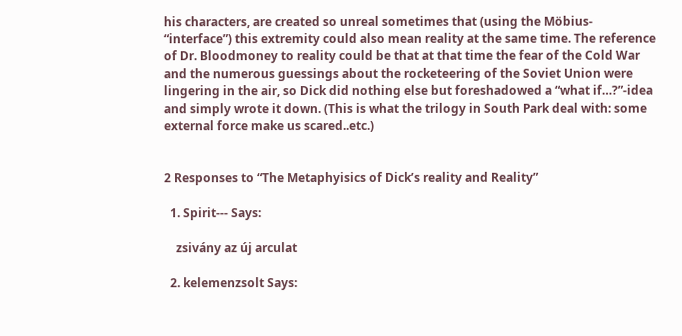his characters, are created so unreal sometimes that (using the Möbius- “interface”) this extremity could also mean reality at the same time. The reference of Dr. Bloodmoney to reality could be that at that time the fear of the Cold War and the numerous guessings about the rocketeering of the Soviet Union were lingering in the air, so Dick did nothing else but foreshadowed a “what if…?”-idea and simply wrote it down. (This is what the trilogy in South Park deal with: some external force make us scared..etc.)


2 Responses to “The Metaphyisics of Dick’s reality and Reality”

  1. Spirit--- Says:

    zsivány az új arculat

  2. kelemenzsolt Says: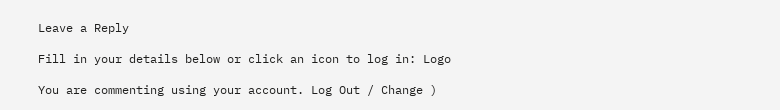Leave a Reply

Fill in your details below or click an icon to log in: Logo

You are commenting using your account. Log Out / Change )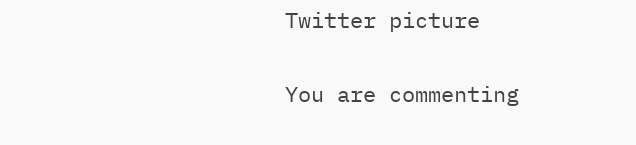Twitter picture

You are commenting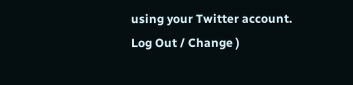using your Twitter account. Log Out / Change )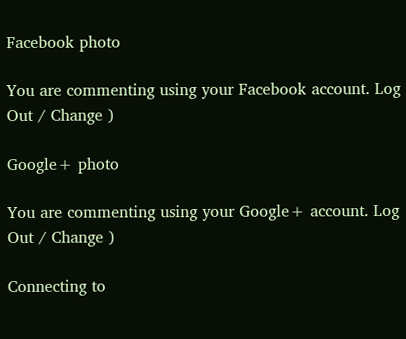Facebook photo

You are commenting using your Facebook account. Log Out / Change )

Google+ photo

You are commenting using your Google+ account. Log Out / Change )

Connecting to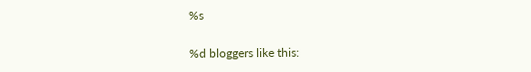%s

%d bloggers like this: